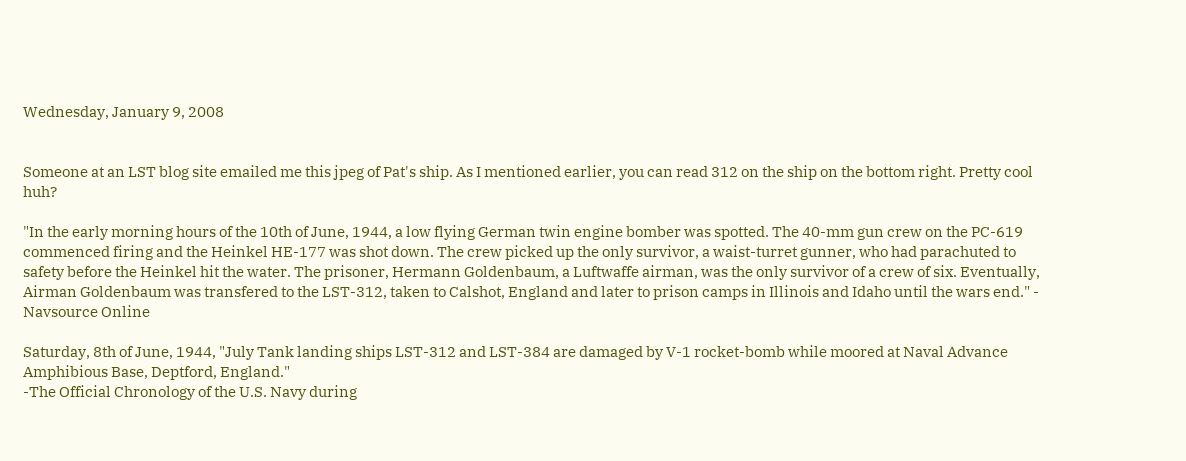Wednesday, January 9, 2008


Someone at an LST blog site emailed me this jpeg of Pat's ship. As I mentioned earlier, you can read 312 on the ship on the bottom right. Pretty cool huh?

"In the early morning hours of the 10th of June, 1944, a low flying German twin engine bomber was spotted. The 40-mm gun crew on the PC-619 commenced firing and the Heinkel HE-177 was shot down. The crew picked up the only survivor, a waist-turret gunner, who had parachuted to safety before the Heinkel hit the water. The prisoner, Hermann Goldenbaum, a Luftwaffe airman, was the only survivor of a crew of six. Eventually, Airman Goldenbaum was transfered to the LST-312, taken to Calshot, England and later to prison camps in Illinois and Idaho until the wars end." - Navsource Online

Saturday, 8th of June, 1944, "July Tank landing ships LST-312 and LST-384 are damaged by V-1 rocket-bomb while moored at Naval Advance Amphibious Base, Deptford, England."
-The Official Chronology of the U.S. Navy during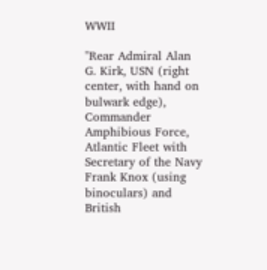WWII

"Rear Admiral Alan G. Kirk, USN (right center, with hand on bulwark edge), Commander Amphibious Force, Atlantic Fleet with Secretary of the Navy Frank Knox (using binoculars) and British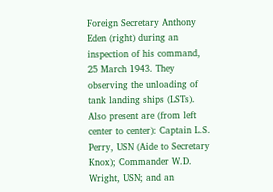Foreign Secretary Anthony Eden (right) during an inspection of his command, 25 March 1943. They observing the unloading of tank landing ships (LSTs). Also present are (from left center to center): Captain L.S. Perry, USN (Aide to Secretary Knox); Commander W.D. Wright, USN; and an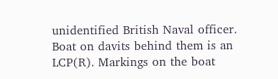unidentified British Naval officer. Boat on davits behind them is an LCP(R). Markings on the boat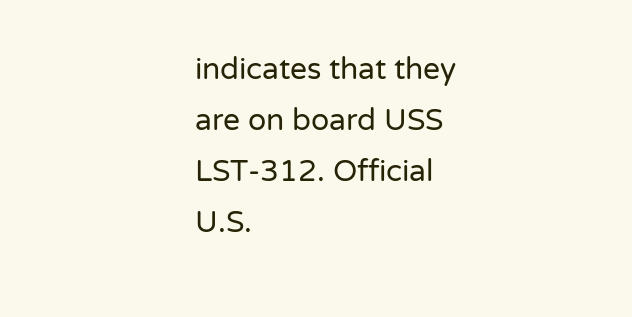indicates that they are on board USS LST-312. Official U.S.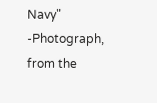Navy" -Photograph, from the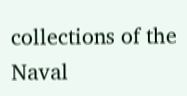collections of the Naval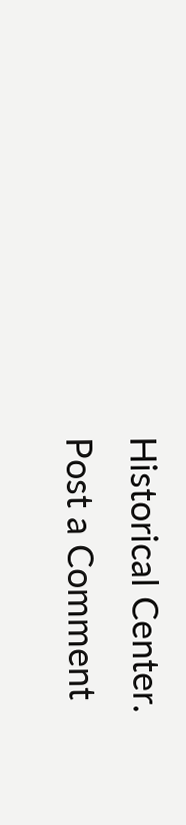Historical Center.
Post a Comment